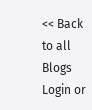<< Back to all Blogs
Login or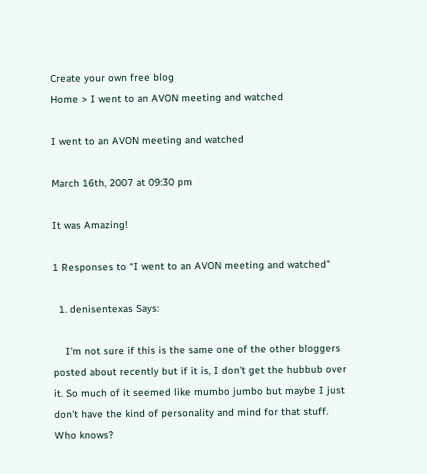Create your own free blog
Home > I went to an AVON meeting and watched

I went to an AVON meeting and watched

March 16th, 2007 at 09:30 pm

It was Amazing!

1 Responses to “I went to an AVON meeting and watched”

  1. denisentexas Says:

    I'm not sure if this is the same one of the other bloggers posted about recently but if it is, I don't get the hubbub over it. So much of it seemed like mumbo jumbo but maybe I just don't have the kind of personality and mind for that stuff. Who knows?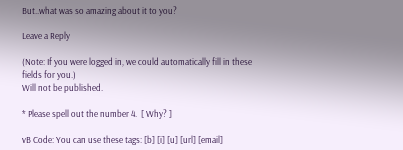But..what was so amazing about it to you?

Leave a Reply

(Note: If you were logged in, we could automatically fill in these fields for you.)
Will not be published.

* Please spell out the number 4.  [ Why? ]

vB Code: You can use these tags: [b] [i] [u] [url] [email]